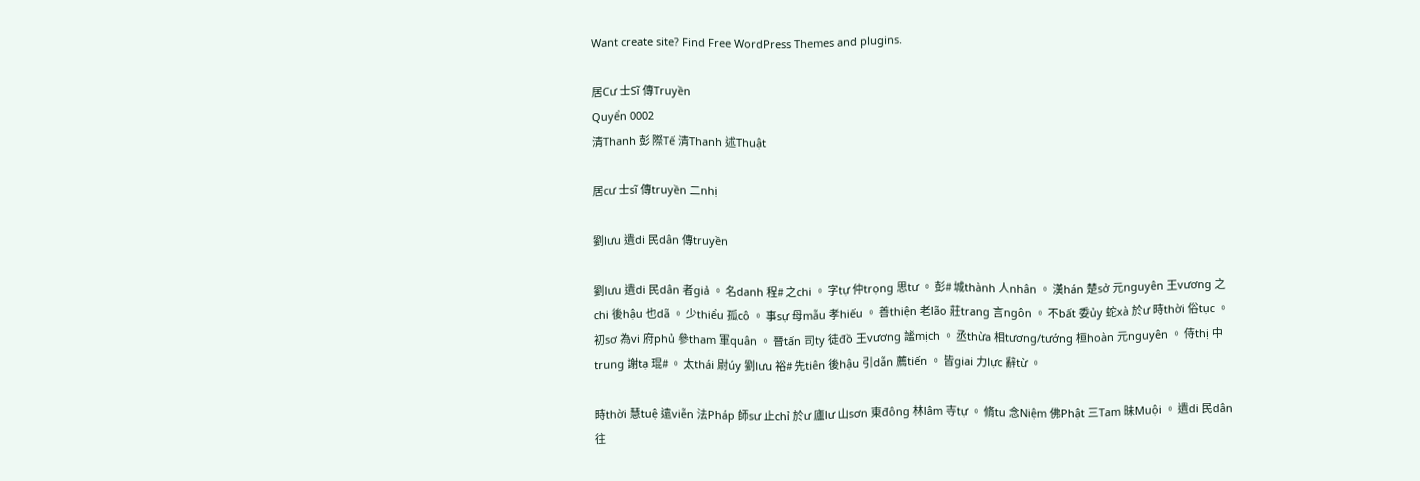Want create site? Find Free WordPress Themes and plugins.

居Cư 士Sĩ 傳Truyền
Quyển 0002
清Thanh 彭 際Tế 清Thanh 述Thuật

居cư 士sĩ 傳truyền 二nhị

劉lưu 遺di 民dân 傳truyền

劉lưu 遺di 民dân 者giả 。 名danh 程# 之chi 。 字tự 仲trọng 思tư 。 彭# 城thành 人nhân 。 漢hán 楚sở 元nguyên 王vương 之chi 後hậu 也dã 。 少thiểu 孤cô 。 事sự 母mẫu 孝hiếu 。 善thiện 老lão 莊trang 言ngôn 。 不bất 委ủy 蛇xà 於ư 時thời 俗tục 。 初sơ 為vi 府phủ 參tham 軍quân 。 晉tấn 司ty 徒đồ 王vương 謐mịch 。 丞thừa 相tương/tướng 桓hoàn 元nguyên 。 侍thị 中trung 謝tạ 琨# 。 太thái 尉úy 劉lưu 裕# 先tiên 後hậu 引dẫn 薦tiến 。 皆giai 力lực 辭từ 。

時thời 慧tuệ 遠viễn 法Pháp 師sư 止chỉ 於ư 廬lư 山sơn 東đông 林lâm 寺tự 。 脩tu 念Niệm 佛Phật 三Tam 昧Muội 。 遺di 民dân 往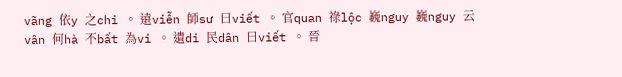vãng 依y 之chi 。 遠viễn 師sư 曰viết 。 官quan 祿lộc 巍nguy 巍nguy 云vân 何hà 不bất 為vi 。 遺di 民dân 曰viết 。 晉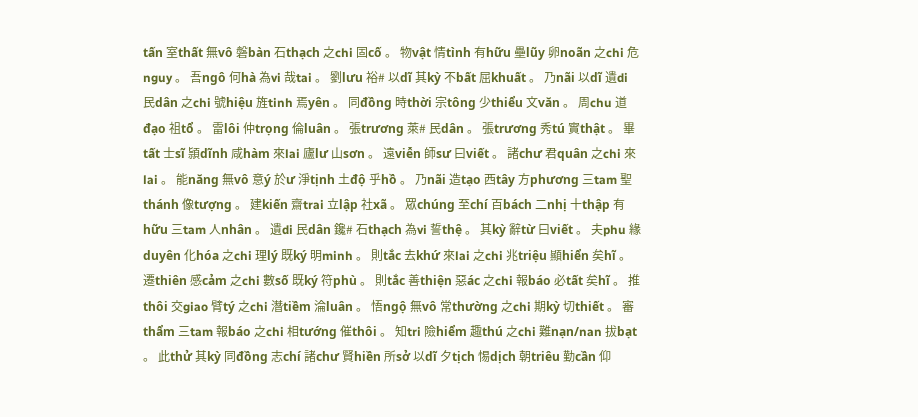tấn 室thất 無vô 磐bàn 石thạch 之chi 固cố 。 物vật 情tình 有hữu 壘lũy 卵noãn 之chi 危nguy 。 吾ngô 何hà 為vi 哉tai 。 劉lưu 裕# 以dĩ 其kỳ 不bất 屈khuất 。 乃nãi 以dĩ 遺di 民dân 之chi 號hiệu 旌tinh 焉yên 。 同đồng 時thời 宗tông 少thiểu 文văn 。 周chu 道đạo 祖tổ 。 雷lôi 仲trọng 倫luân 。 張trương 萊# 民dân 。 張trương 秀tú 實thật 。 畢tất 士sĩ 頴dĩnh 咸hàm 來lai 廬lư 山sơn 。 遠viễn 師sư 曰viết 。 諸chư 君quân 之chi 來lai 。 能năng 無vô 意ý 於ư 淨tịnh 土độ 乎hồ 。 乃nãi 造tạo 西tây 方phương 三tam 聖thánh 像tượng 。 建kiến 齋trai 立lập 社xã 。 眾chúng 至chí 百bách 二nhị 十thập 有hữu 三tam 人nhân 。 遺di 民dân 鑱# 石thạch 為vi 誓thệ 。 其kỳ 辭từ 曰viết 。 夫phu 緣duyên 化hóa 之chi 理lý 既ký 明minh 。 則tắc 去khứ 來lai 之chi 兆triệu 顯hiển 矣hĩ 。 遷thiên 感cảm 之chi 數số 既ký 符phù 。 則tắc 善thiện 惡ác 之chi 報báo 必tất 矣hĩ 。 推thôi 交giao 臂tý 之chi 潛tiềm 淪luân 。 悟ngộ 無vô 常thường 之chi 期kỳ 切thiết 。 審thẩm 三tam 報báo 之chi 相tướng 催thôi 。 知tri 險hiểm 趣thú 之chi 難nạn/nan 拔bạt 。 此thử 其kỳ 同đồng 志chí 諸chư 賢hiền 所sở 以dĩ 夕tịch 惕dịch 朝triêu 勤cần 仰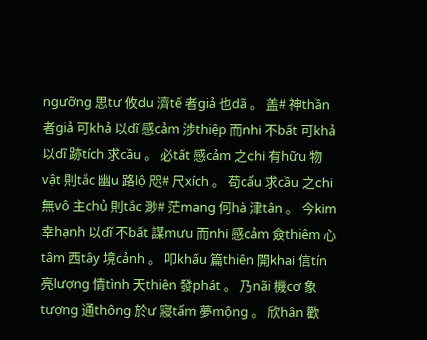ngưỡng 思tư 攸du 濟tế 者giả 也dã 。 盖# 神thần 者giả 可khả 以dĩ 感cảm 涉thiệp 而nhi 不bất 可khả 以dĩ 跡tích 求cầu 。 必tất 感cảm 之chi 有hữu 物vật 則tắc 幽u 路lộ 咫# 尺xích 。 苟cẩu 求cầu 之chi 無vô 主chủ 則tắc 渺# 茫mang 何hà 津tân 。 今kim 幸hạnh 以dĩ 不bất 謀mưu 而nhi 感cảm 僉thiêm 心tâm 西tây 境cảnh 。 叩khấu 篇thiên 開khai 信tín 亮lượng 情tình 天thiên 發phát 。 乃nãi 機cơ 象tượng 通thông 於ư 寢tẩm 夢mộng 。 欣hân 歡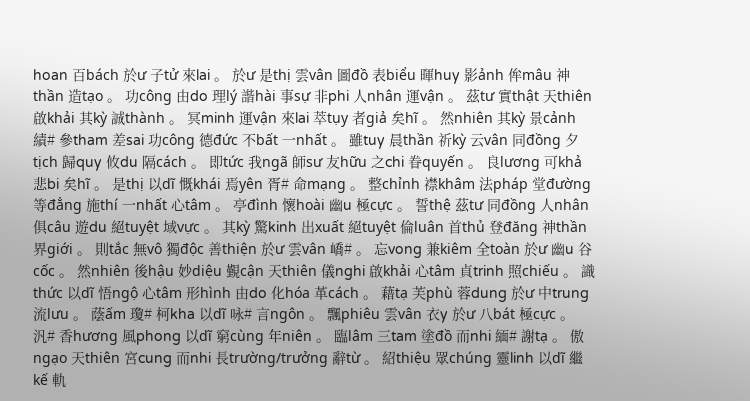hoan 百bách 於ư 子tử 來lai 。 於ư 是thị 雲vân 圖đồ 表biểu 暉huy 影ảnh 侔mâu 神thần 造tạo 。 功công 由do 理lý 諧hài 事sự 非phi 人nhân 運vận 。 茲tư 實thật 天thiên 啟khải 其kỳ 誠thành 。 冥minh 運vận 來lai 萃tụy 者giả 矣hĩ 。 然nhiên 其kỳ 景cảnh 績# 參tham 差sai 功công 德đức 不bất 一nhất 。 雖tuy 晨thần 祈kỳ 云vân 同đồng 夕tịch 歸quy 攸du 隔cách 。 即tức 我ngã 師sư 友hữu 之chi 眷quyến 。 良lương 可khả 悲bi 矣hĩ 。 是thị 以dĩ 慨khái 焉yên 胥# 命mạng 。 整chỉnh 襟khâm 法pháp 堂đường 等đẳng 施thí 一nhất 心tâm 。 亭đình 懷hoài 幽u 極cực 。 誓thệ 茲tư 同đồng 人nhân 俱câu 遊du 絕tuyệt 域vực 。 其kỳ 驚kinh 出xuất 絕tuyệt 倫luân 首thủ 登đăng 神thần 界giới 。 則tắc 無vô 獨độc 善thiện 於ư 雲vân 嶠# 。 忘vong 兼kiêm 全toàn 於ư 幽u 谷cốc 。 然nhiên 後hậu 妙diệu 覲cận 天thiên 儀nghi 啟khải 心tâm 貞trinh 照chiếu 。 識thức 以dĩ 悟ngộ 心tâm 形hình 由do 化hóa 革cách 。 藉tạ 芙phù 蓉dung 於ư 中trung 流lưu 。 蔭ấm 瓊# 柯kha 以dĩ 咏# 言ngôn 。 飄phiêu 雲vân 衣y 於ư 八bát 極cực 。 汎# 香hương 風phong 以dĩ 窮cùng 年niên 。 臨lâm 三tam 塗đồ 而nhi 緬# 謝tạ 。 傲ngạo 天thiên 宮cung 而nhi 長trường/trưởng 辭từ 。 紹thiệu 眾chúng 靈linh 以dĩ 繼kế 軌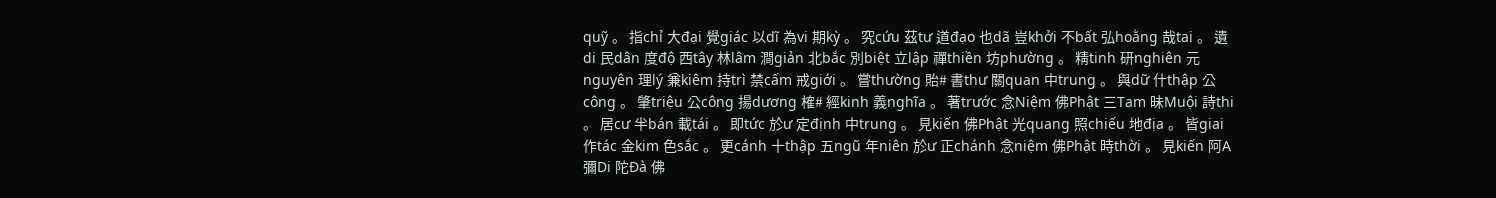quỹ 。 指chỉ 大đại 覺giác 以dĩ 為vi 期kỳ 。 究cứu 茲tư 道đạo 也dã 豈khởi 不bất 弘hoằng 哉tai 。 遺di 民dân 度độ 西tây 林lâm 澗giản 北bắc 別biệt 立lập 禪thiền 坊phường 。 精tinh 研nghiên 元nguyên 理lý 兼kiêm 持trì 禁cấm 戒giới 。 嘗thường 貽# 書thư 關quan 中trung 。 與dữ 什thập 公công 。 肇triệu 公công 揚dương 榷# 經kinh 義nghĩa 。 著trước 念Niệm 佛Phật 三Tam 昧Muội 詩thi 。 居cư 半bán 載tái 。 即tức 於ư 定định 中trung 。 見kiến 佛Phật 光quang 照chiếu 地địa 。 皆giai 作tác 金kim 色sắc 。 更cánh 十thập 五ngũ 年niên 於ư 正chánh 念niệm 佛Phật 時thời 。 見kiến 阿A 彌Di 陀Đà 佛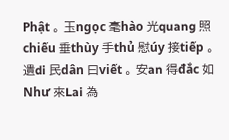Phật 。 玉ngọc 毫hào 光quang 照chiếu 垂thùy 手thủ 慰úy 接tiếp 。 遺di 民dân 曰viết 。 安an 得đắc 如Như 來Lai 為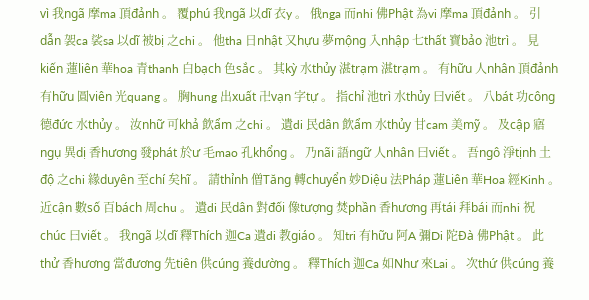vì 我ngã 摩ma 頂đảnh 。 覆phú 我ngã 以dĩ 衣y 。 俄nga 而nhi 佛Phật 為vi 摩ma 頂đảnh 。 引dẫn 袈ca 裟sa 以dĩ 被bị 之chi 。 他tha 日nhật 又hựu 夢mộng 入nhập 七thất 寶bảo 池trì 。 見kiến 蓮liên 華hoa 青thanh 白bạch 色sắc 。 其kỳ 水thủy 湛trạm 湛trạm 。 有hữu 人nhân 頂đảnh 有hữu 圓viên 光quang 。 胸hung 出xuất 卍vạn 字tự 。 指chỉ 池trì 水thủy 曰viết 。 八bát 功công 德đức 水thủy 。 汝nhữ 可khả 飲ẩm 之chi 。 遺di 民dân 飲ẩm 水thủy 甘cam 美mỹ 。 及cập 寤ngụ 異dị 香hương 發phát 於ư 毛mao 孔khổng 。 乃nãi 語ngữ 人nhân 曰viết 。 吾ngô 淨tịnh 土độ 之chi 緣duyên 至chí 矣hĩ 。 請thỉnh 僧Tăng 轉chuyển 妙Diệu 法Pháp 蓮Liên 華Hoa 經Kinh 。 近cận 數số 百bách 周chu 。 遺di 民dân 對đối 像tượng 焚phần 香hương 再tái 拜bái 而nhi 祝chúc 曰viết 。 我ngã 以dĩ 釋Thích 迦Ca 遺di 教giáo 。 知tri 有hữu 阿A 彌Di 陀Đà 佛Phật 。 此thử 香hương 當đương 先tiên 供cúng 養dường 。 釋Thích 迦Ca 如Như 來Lai 。 次thứ 供cúng 養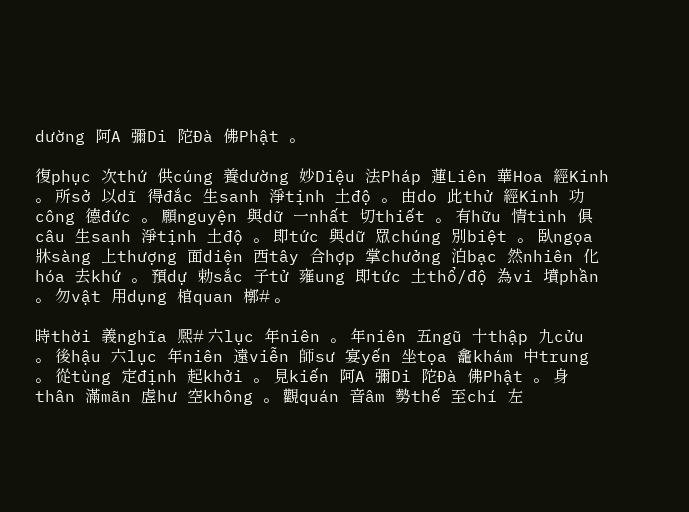dường 阿A 彌Di 陀Đà 佛Phật 。

復phục 次thứ 供cúng 養dường 妙Diệu 法Pháp 蓮Liên 華Hoa 經Kinh 。 所sở 以dĩ 得đắc 生sanh 淨tịnh 土độ 。 由do 此thử 經Kinh 功công 德đức 。 願nguyện 與dữ 一nhất 切thiết 。 有hữu 情tình 俱câu 生sanh 淨tịnh 土độ 。 即tức 與dữ 眾chúng 別biệt 。 臥ngọa 牀sàng 上thượng 面diện 西tây 合hợp 掌chưởng 泊bạc 然nhiên 化hóa 去khứ 。 預dự 勅sắc 子tử 雍ung 即tức 土thổ/độ 為vi 墳phần 。 勿vật 用dụng 棺quan 槨# 。

時thời 義nghĩa 熈# 六lục 年niên 。 年niên 五ngũ 十thập 九cửu 。 後hậu 六lục 年niên 遠viễn 師sư 宴yến 坐tọa 龕khám 中trung 。 從tùng 定định 起khởi 。 見kiến 阿A 彌Di 陀Đà 佛Phật 。 身thân 滿mãn 虗hư 空không 。 觀quán 音âm 勢thế 至chí 左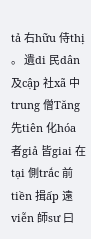tả 右hữu 侍thị 。 遺di 民dân 及cập 社xã 中trung 僧Tăng 先tiên 化hóa 者giả 皆giai 在tại 側trắc 前tiền 揖ấp 遠viễn 師sư 曰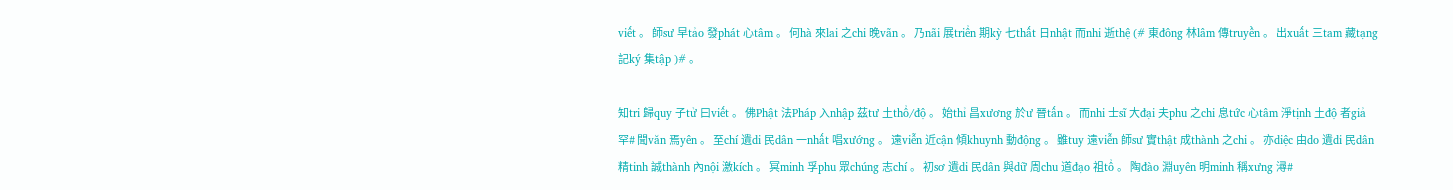viết 。 師sư 早tảo 發phát 心tâm 。 何hà 來lai 之chi 晚vãn 。 乃nãi 展triển 期kỳ 七thất 日nhật 而nhi 逝thệ (# 東đông 林lâm 傳truyền 。 出xuất 三tam 藏tạng 記ký 集tập )# 。

知tri 歸quy 子tử 曰viết 。 佛Phật 法Pháp 入nhập 茲tư 土thổ/độ 。 始thỉ 昌xương 於ư 晉tấn 。 而nhi 士sĩ 大đại 夫phu 之chi 息tức 心tâm 淨tịnh 土độ 者giả 罕# 聞văn 焉yên 。 至chí 遺di 民dân 一nhất 唱xướng 。 遠viễn 近cận 傾khuynh 動động 。 雖tuy 遠viễn 師sư 實thật 成thành 之chi 。 亦diệc 由do 遺di 民dân 精tinh 誠thành 內nội 激kích 。 冥minh 孚phu 眾chúng 志chí 。 初sơ 遺di 民dân 與dữ 周chu 道đạo 祖tổ 。 陶đào 淵uyên 明minh 稱xưng 潯#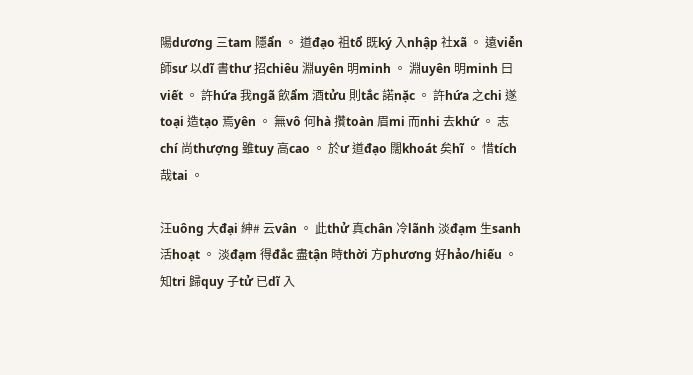陽dương 三tam 隱ẩn 。 道đạo 祖tổ 既ký 入nhập 社xã 。 遠viễn 師sư 以dĩ 書thư 招chiêu 淵uyên 明minh 。 淵uyên 明minh 曰viết 。 許hứa 我ngã 飲ẩm 酒tửu 則tắc 諾nặc 。 許hứa 之chi 遂toại 造tạo 焉yên 。 無vô 何hà 攢toàn 眉mi 而nhi 去khứ 。 志chí 尚thượng 雖tuy 高cao 。 於ư 道đạo 闊khoát 矣hĩ 。 惜tích 哉tai 。

汪uông 大đại 紳# 云vân 。 此thử 真chân 冷lãnh 淡đạm 生sanh 活hoạt 。 淡đạm 得đắc 盡tận 時thời 方phương 好hảo/hiếu 。 知tri 歸quy 子tử 已dĩ 入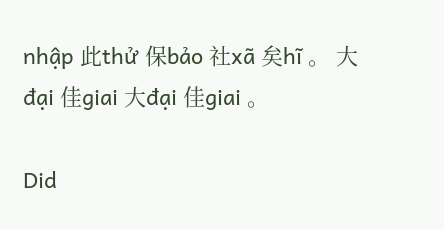nhập 此thử 保bảo 社xã 矣hĩ 。 大đại 佳giai 大đại 佳giai 。

Did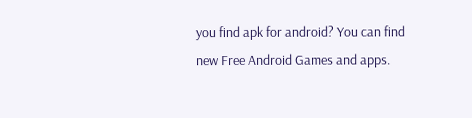you find apk for android? You can find new Free Android Games and apps.